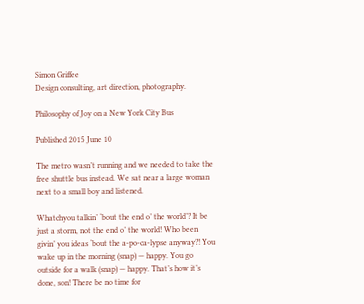Simon Griffee
Design consulting, art direction, photography.

Philosophy of Joy on a New York City Bus

Published 2015 June 10

The metro wasn’t running and we needed to take the free shuttle bus instead. We sat near a large woman next to a small boy and listened.

Whatchyou talkin’ ‘bout the end o’ the world’? It be just a storm, not the end o’ the world! Who been givin’ you ideas ‘bout the a-po-ca-lypse anyway?! You wake up in the morning (snap) — happy. You go outside for a walk (snap) — happy. That’s how it’s done, son! There be no time for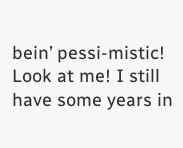bein’ pessi-mistic! Look at me! I still have some years in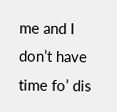me and I don’t have time fo’ dis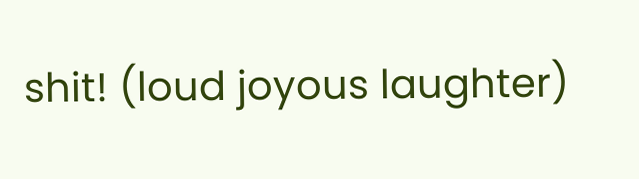shit! (loud joyous laughter)